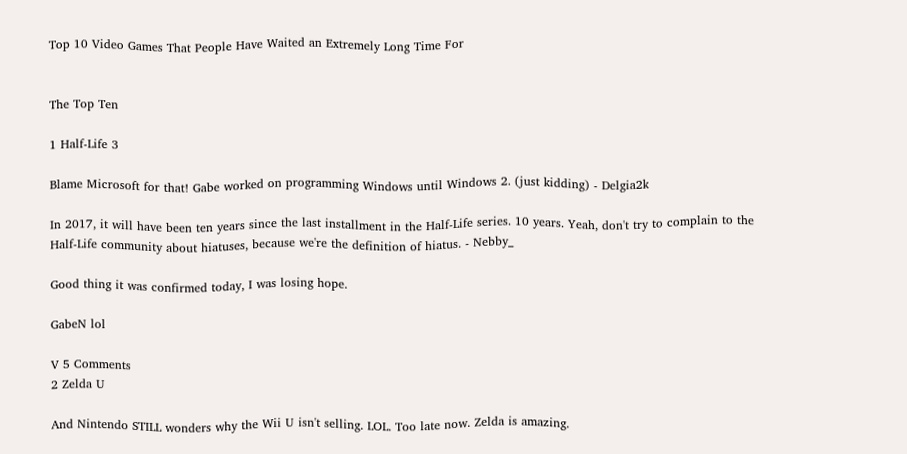Top 10 Video Games That People Have Waited an Extremely Long Time For


The Top Ten

1 Half-Life 3

Blame Microsoft for that! Gabe worked on programming Windows until Windows 2. (just kidding) - Delgia2k

In 2017, it will have been ten years since the last installment in the Half-Life series. 10 years. Yeah, don't try to complain to the Half-Life community about hiatuses, because we're the definition of hiatus. - Nebby_

Good thing it was confirmed today, I was losing hope.

GabeN lol

V 5 Comments
2 Zelda U

And Nintendo STILL wonders why the Wii U isn't selling. LOL. Too late now. Zelda is amazing.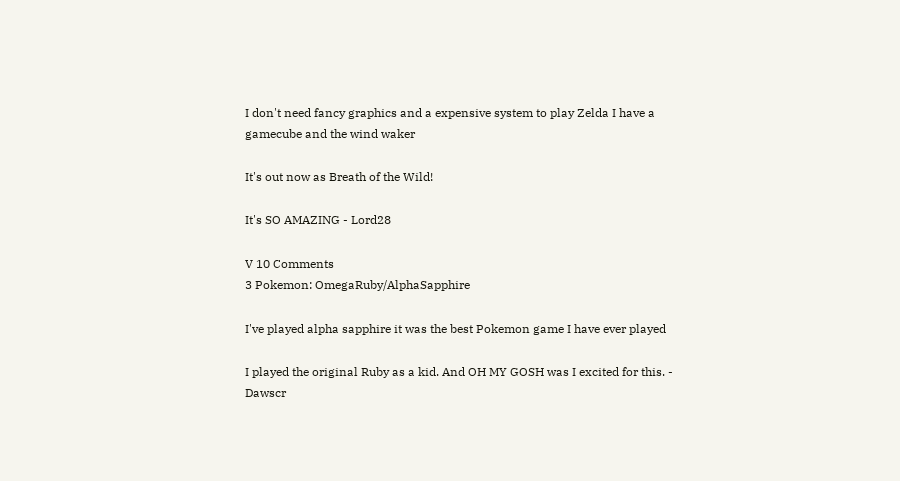I don't need fancy graphics and a expensive system to play Zelda I have a gamecube and the wind waker

It's out now as Breath of the Wild!

It's SO AMAZING - Lord28

V 10 Comments
3 Pokemon: OmegaRuby/AlphaSapphire

I've played alpha sapphire it was the best Pokemon game I have ever played

I played the original Ruby as a kid. And OH MY GOSH was I excited for this. - Dawscr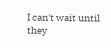I can't wait until they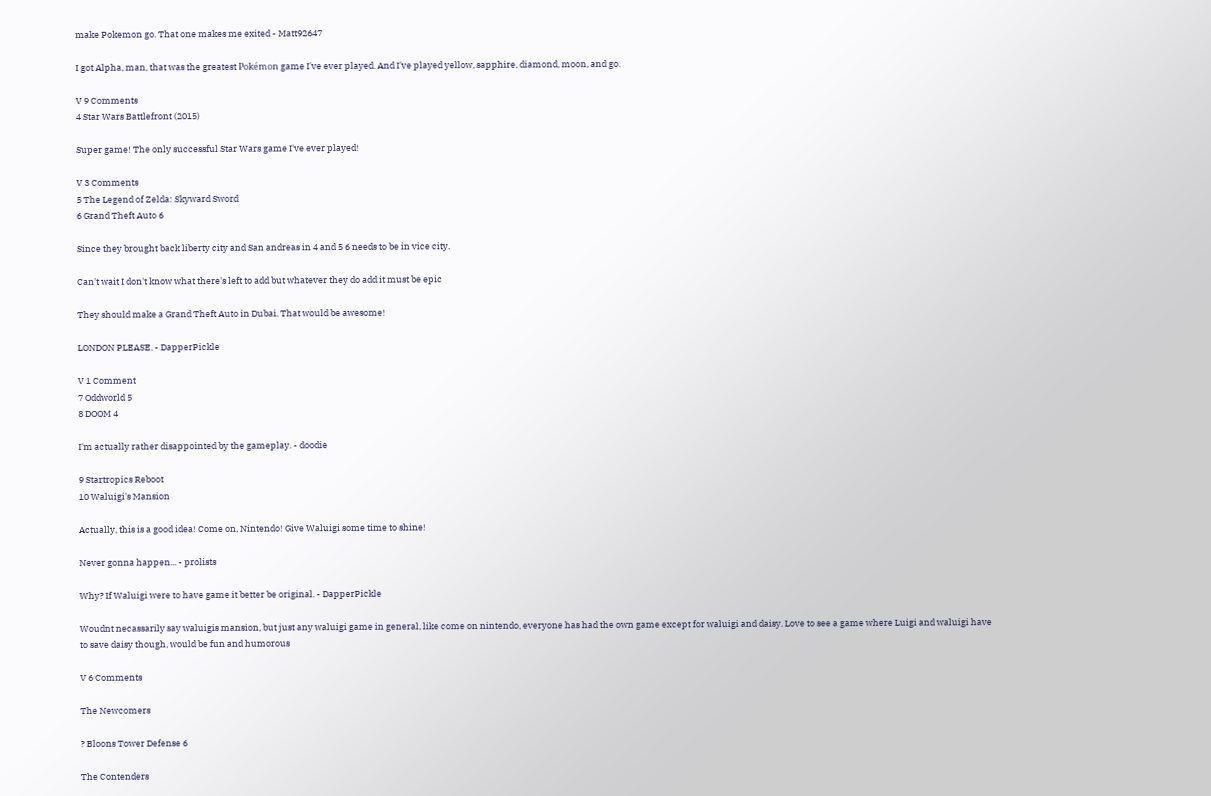make Pokemon go. That one makes me exited - Matt92647

I got Alpha, man, that was the greatest Pokémon game I've ever played. And I've played yellow, sapphire, diamond, moon, and go.

V 9 Comments
4 Star Wars Battlefront (2015)

Super game! The only successful Star Wars game I've ever played!

V 3 Comments
5 The Legend of Zelda: Skyward Sword
6 Grand Theft Auto 6

Since they brought back liberty city and San andreas in 4 and 5 6 needs to be in vice city.

Can't wait I don't know what there's left to add but whatever they do add it must be epic

They should make a Grand Theft Auto in Dubai. That would be awesome!

LONDON PLEASE. - DapperPickle

V 1 Comment
7 Oddworld 5
8 DOOM 4

I'm actually rather disappointed by the gameplay. - doodie

9 Startropics Reboot
10 Waluigi's Mansion

Actually, this is a good idea! Come on, Nintendo! Give Waluigi some time to shine!

Never gonna happen... - prolists

Why? If Waluigi were to have game it better be original. - DapperPickle

Woudnt necassarily say waluigis mansion, but just any waluigi game in general, like come on nintendo, everyone has had the own game except for waluigi and daisy. Love to see a game where Luigi and waluigi have to save daisy though, would be fun and humorous

V 6 Comments

The Newcomers

? Bloons Tower Defense 6

The Contenders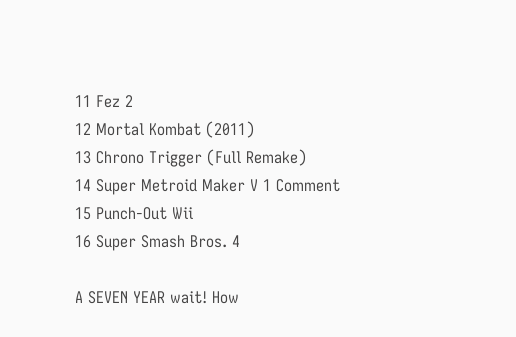11 Fez 2
12 Mortal Kombat (2011)
13 Chrono Trigger (Full Remake)
14 Super Metroid Maker V 1 Comment
15 Punch-Out Wii
16 Super Smash Bros. 4

A SEVEN YEAR wait! How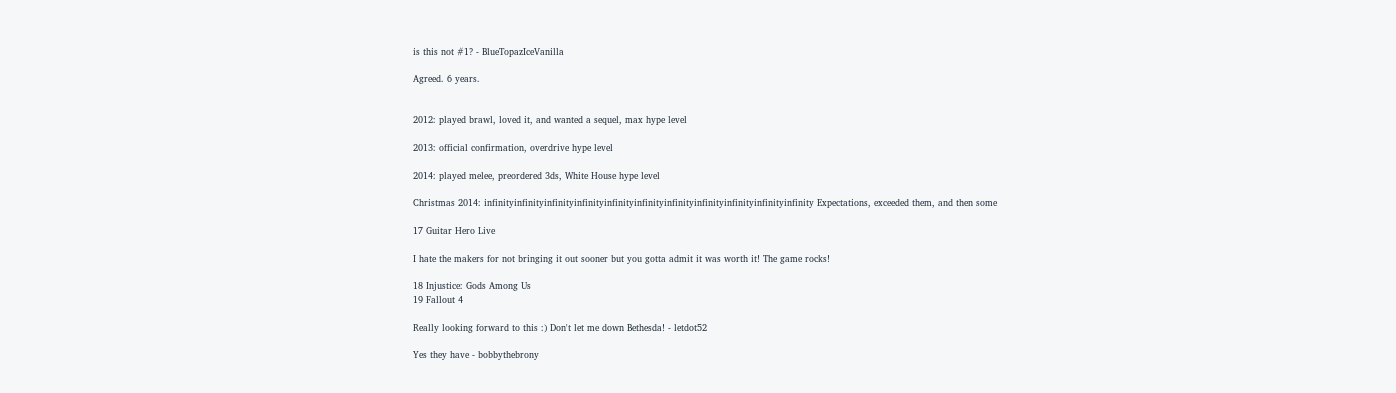is this not #1? - BlueTopazIceVanilla

Agreed. 6 years.


2012: played brawl, loved it, and wanted a sequel, max hype level

2013: official confirmation, overdrive hype level

2014: played melee, preordered 3ds, White House hype level

Christmas 2014: infinityinfinityinfinityinfinityinfinityinfinityinfinityinfinityinfinityinfinityinfinity Expectations, exceeded them, and then some

17 Guitar Hero Live

I hate the makers for not bringing it out sooner but you gotta admit it was worth it! The game rocks!

18 Injustice: Gods Among Us
19 Fallout 4

Really looking forward to this :) Don't let me down Bethesda! - letdot52

Yes they have - bobbythebrony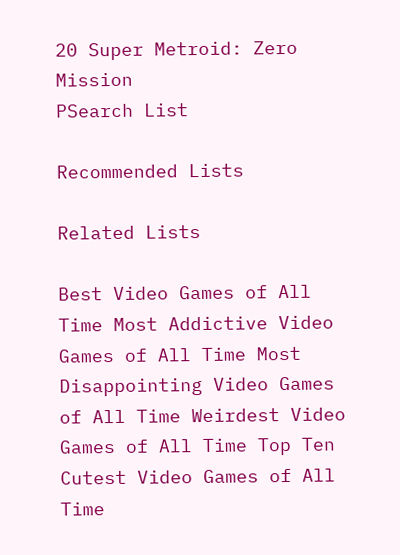20 Super Metroid: Zero Mission
PSearch List

Recommended Lists

Related Lists

Best Video Games of All Time Most Addictive Video Games of All Time Most Disappointing Video Games of All Time Weirdest Video Games of All Time Top Ten Cutest Video Games of All Time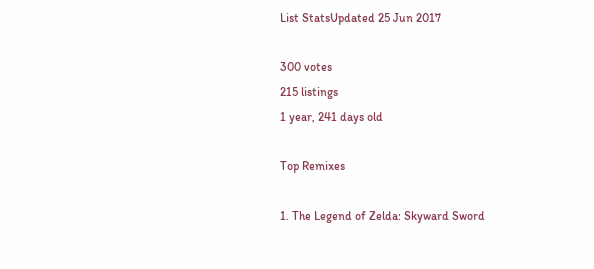List StatsUpdated 25 Jun 2017

300 votes
215 listings
1 year, 241 days old

Top Remixes

1. The Legend of Zelda: Skyward Sword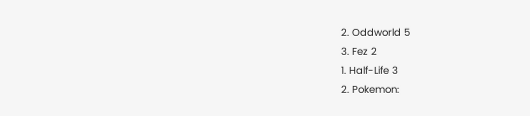2. Oddworld 5
3. Fez 2
1. Half-Life 3
2. Pokemon: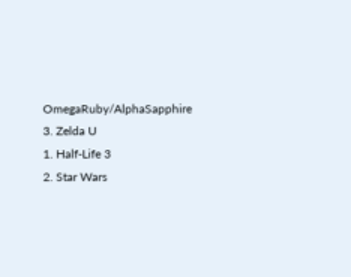OmegaRuby/AlphaSapphire
3. Zelda U
1. Half-Life 3
2. Star Wars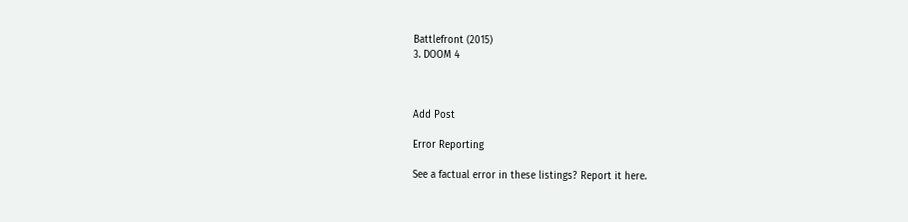Battlefront (2015)
3. DOOM 4



Add Post

Error Reporting

See a factual error in these listings? Report it here.